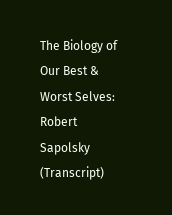The Biology of Our Best & Worst Selves: Robert Sapolsky (Transcript)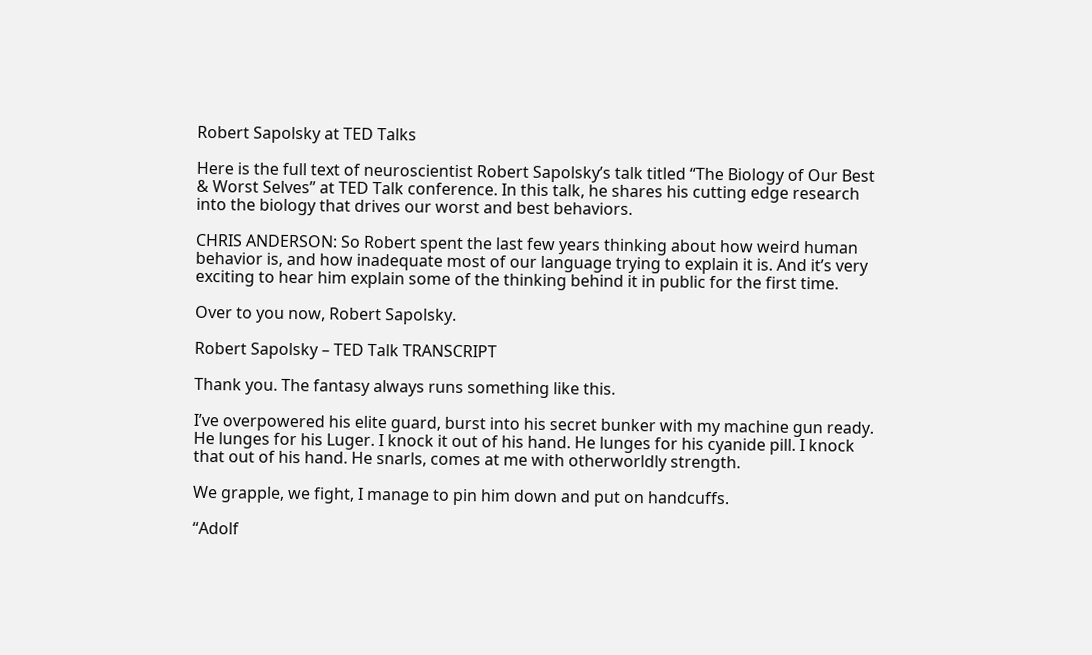Robert Sapolsky at TED Talks

Here is the full text of neuroscientist Robert Sapolsky’s talk titled “The Biology of Our Best & Worst Selves” at TED Talk conference. In this talk, he shares his cutting edge research into the biology that drives our worst and best behaviors.

CHRIS ANDERSON: So Robert spent the last few years thinking about how weird human behavior is, and how inadequate most of our language trying to explain it is. And it’s very exciting to hear him explain some of the thinking behind it in public for the first time.

Over to you now, Robert Sapolsky.

Robert Sapolsky – TED Talk TRANSCRIPT

Thank you. The fantasy always runs something like this.

I’ve overpowered his elite guard, burst into his secret bunker with my machine gun ready. He lunges for his Luger. I knock it out of his hand. He lunges for his cyanide pill. I knock that out of his hand. He snarls, comes at me with otherworldly strength.

We grapple, we fight, I manage to pin him down and put on handcuffs.

“Adolf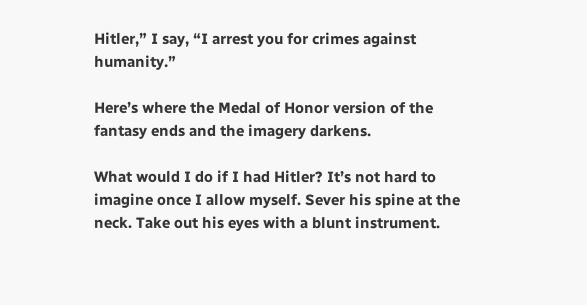Hitler,” I say, “I arrest you for crimes against humanity.”

Here’s where the Medal of Honor version of the fantasy ends and the imagery darkens.

What would I do if I had Hitler? It’s not hard to imagine once I allow myself. Sever his spine at the neck. Take out his eyes with a blunt instrument.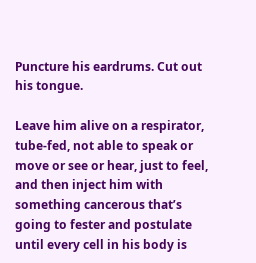Puncture his eardrums. Cut out his tongue.

Leave him alive on a respirator, tube-fed, not able to speak or move or see or hear, just to feel, and then inject him with something cancerous that’s going to fester and postulate until every cell in his body is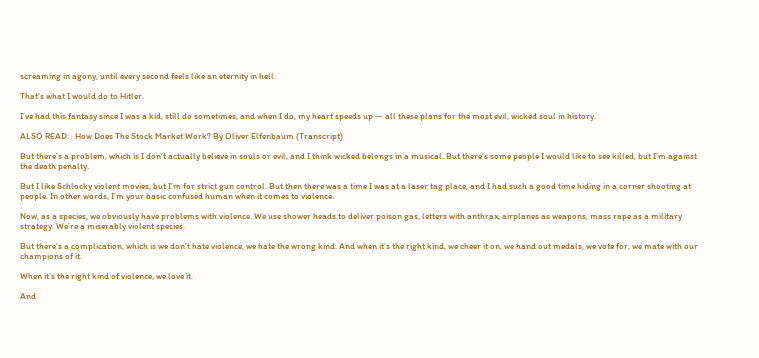screaming in agony, until every second feels like an eternity in hell.

That’s what I would do to Hitler.

I’ve had this fantasy since I was a kid, still do sometimes, and when I do, my heart speeds up — all these plans for the most evil, wicked soul in history.

ALSO READ:   How Does The Stock Market Work? By Oliver Elfenbaum (Transcript)

But there’s a problem, which is I don’t actually believe in souls or evil, and I think wicked belongs in a musical. But there’s some people I would like to see killed, but I’m against the death penalty.

But I like Schlocky violent movies, but I’m for strict gun control. But then there was a time I was at a laser tag place, and I had such a good time hiding in a corner shooting at people. In other words, I’m your basic confused human when it comes to violence.

Now, as a species, we obviously have problems with violence. We use shower heads to deliver poison gas, letters with anthrax, airplanes as weapons, mass rape as a military strategy. We’re a miserably violent species.

But there’s a complication, which is we don’t hate violence, we hate the wrong kind. And when it’s the right kind, we cheer it on, we hand out medals, we vote for, we mate with our champions of it.

When it’s the right kind of violence, we love it.

And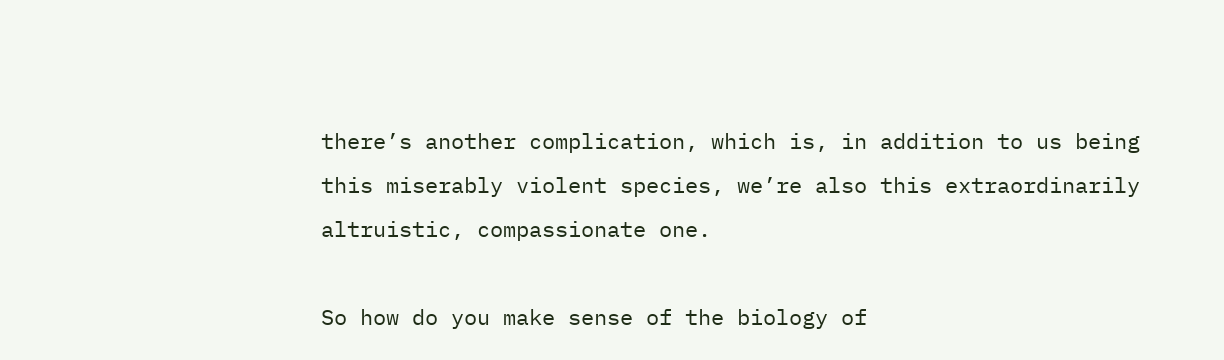there’s another complication, which is, in addition to us being this miserably violent species, we’re also this extraordinarily altruistic, compassionate one.

So how do you make sense of the biology of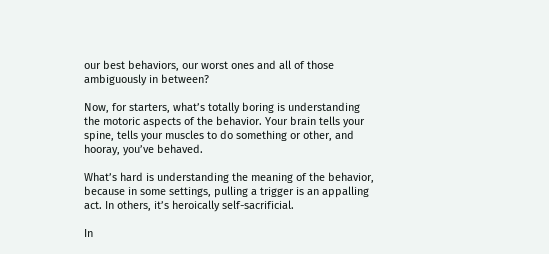our best behaviors, our worst ones and all of those ambiguously in between?

Now, for starters, what’s totally boring is understanding the motoric aspects of the behavior. Your brain tells your spine, tells your muscles to do something or other, and hooray, you’ve behaved.

What’s hard is understanding the meaning of the behavior, because in some settings, pulling a trigger is an appalling act. In others, it’s heroically self-sacrificial.

In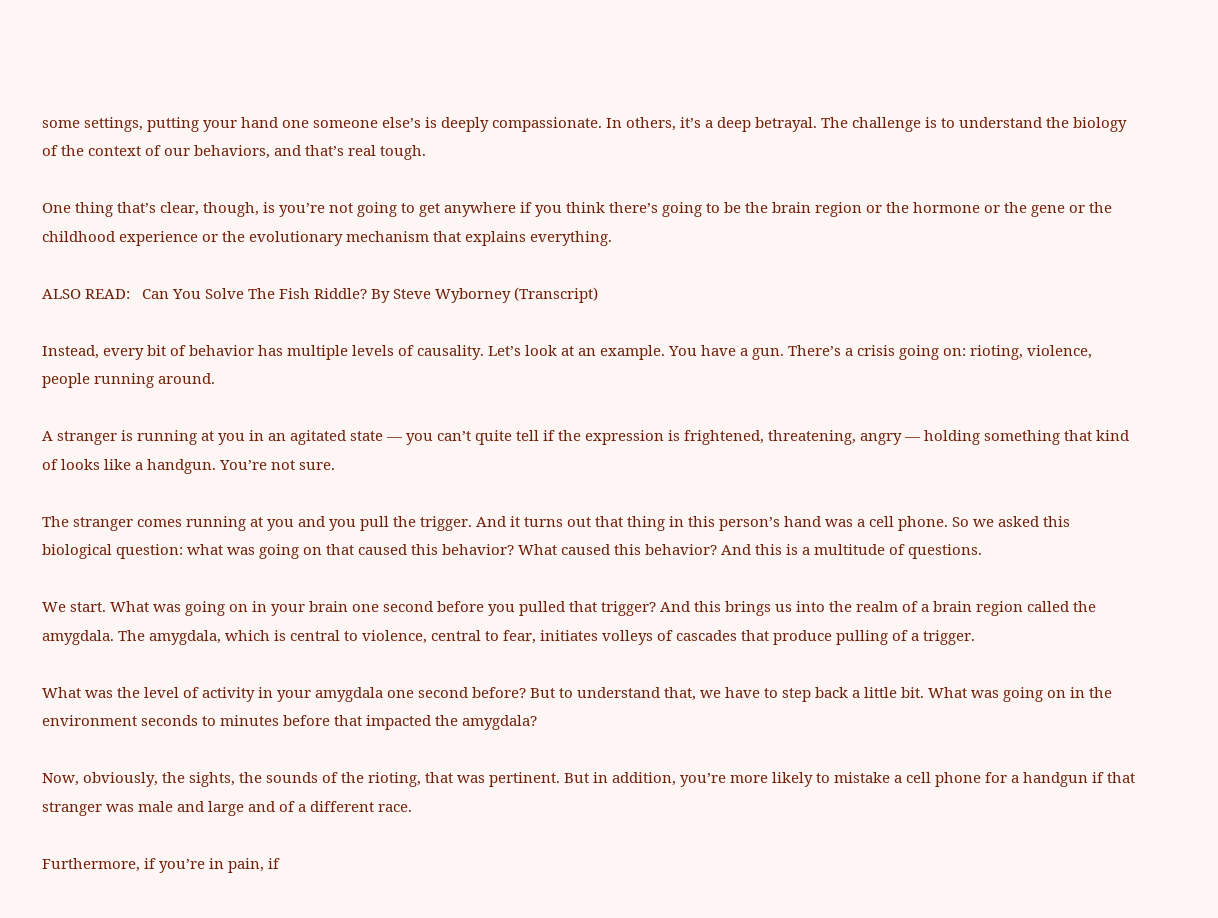some settings, putting your hand one someone else’s is deeply compassionate. In others, it’s a deep betrayal. The challenge is to understand the biology of the context of our behaviors, and that’s real tough.

One thing that’s clear, though, is you’re not going to get anywhere if you think there’s going to be the brain region or the hormone or the gene or the childhood experience or the evolutionary mechanism that explains everything.

ALSO READ:   Can You Solve The Fish Riddle? By Steve Wyborney (Transcript)

Instead, every bit of behavior has multiple levels of causality. Let’s look at an example. You have a gun. There’s a crisis going on: rioting, violence, people running around.

A stranger is running at you in an agitated state — you can’t quite tell if the expression is frightened, threatening, angry — holding something that kind of looks like a handgun. You’re not sure.

The stranger comes running at you and you pull the trigger. And it turns out that thing in this person’s hand was a cell phone. So we asked this biological question: what was going on that caused this behavior? What caused this behavior? And this is a multitude of questions.

We start. What was going on in your brain one second before you pulled that trigger? And this brings us into the realm of a brain region called the amygdala. The amygdala, which is central to violence, central to fear, initiates volleys of cascades that produce pulling of a trigger.

What was the level of activity in your amygdala one second before? But to understand that, we have to step back a little bit. What was going on in the environment seconds to minutes before that impacted the amygdala?

Now, obviously, the sights, the sounds of the rioting, that was pertinent. But in addition, you’re more likely to mistake a cell phone for a handgun if that stranger was male and large and of a different race.

Furthermore, if you’re in pain, if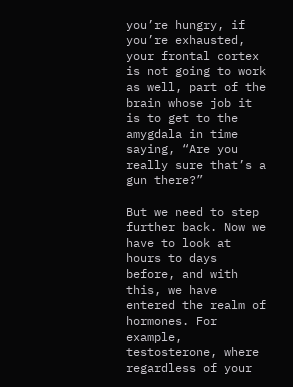you’re hungry, if you’re exhausted, your frontal cortex is not going to work as well, part of the brain whose job it is to get to the amygdala in time saying, “Are you really sure that’s a gun there?”

But we need to step further back. Now we have to look at hours to days before, and with this, we have entered the realm of hormones. For example, testosterone, where regardless of your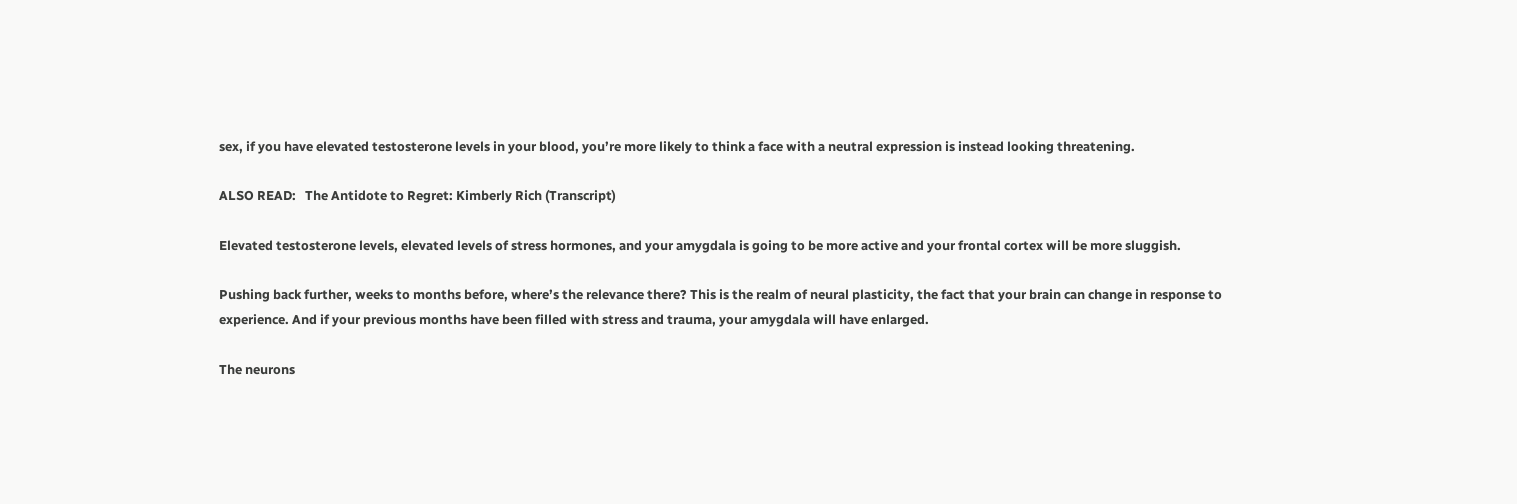sex, if you have elevated testosterone levels in your blood, you’re more likely to think a face with a neutral expression is instead looking threatening.

ALSO READ:   The Antidote to Regret: Kimberly Rich (Transcript)

Elevated testosterone levels, elevated levels of stress hormones, and your amygdala is going to be more active and your frontal cortex will be more sluggish.

Pushing back further, weeks to months before, where’s the relevance there? This is the realm of neural plasticity, the fact that your brain can change in response to experience. And if your previous months have been filled with stress and trauma, your amygdala will have enlarged.

The neurons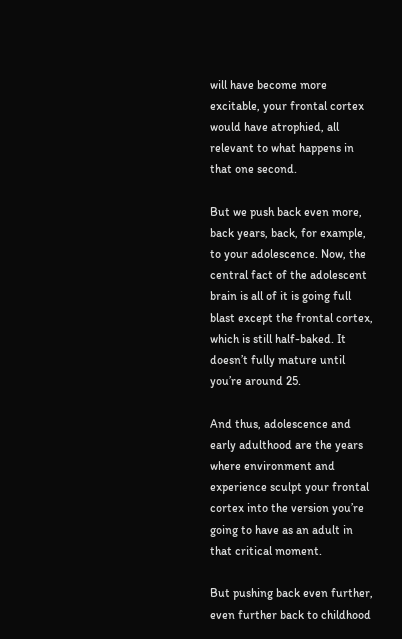will have become more excitable, your frontal cortex would have atrophied, all relevant to what happens in that one second.

But we push back even more, back years, back, for example, to your adolescence. Now, the central fact of the adolescent brain is all of it is going full blast except the frontal cortex, which is still half-baked. It doesn’t fully mature until you’re around 25.

And thus, adolescence and early adulthood are the years where environment and experience sculpt your frontal cortex into the version you’re going to have as an adult in that critical moment.

But pushing back even further, even further back to childhood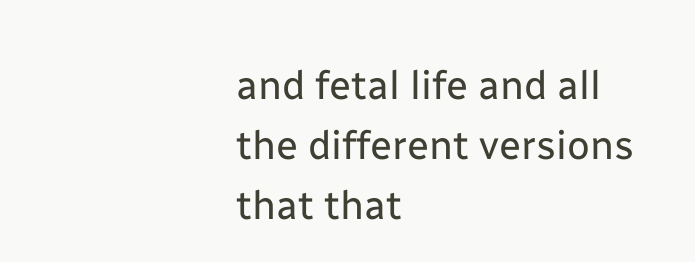and fetal life and all the different versions that that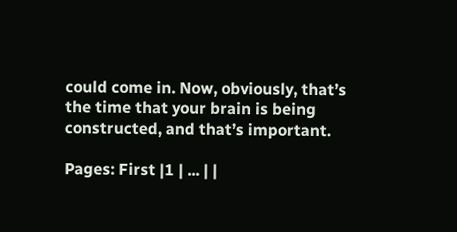could come in. Now, obviously, that’s the time that your brain is being constructed, and that’s important.

Pages: First |1 | ... | |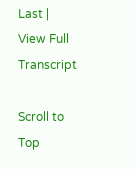Last | View Full Transcript

Scroll to Top